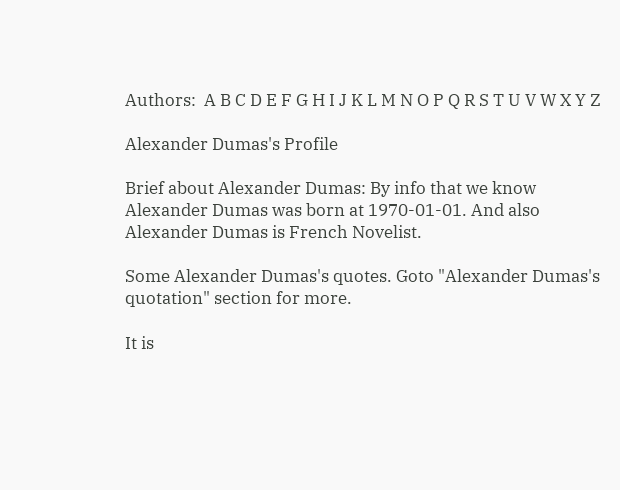Authors:  A B C D E F G H I J K L M N O P Q R S T U V W X Y Z

Alexander Dumas's Profile

Brief about Alexander Dumas: By info that we know Alexander Dumas was born at 1970-01-01. And also Alexander Dumas is French Novelist.

Some Alexander Dumas's quotes. Goto "Alexander Dumas's quotation" section for more.

It is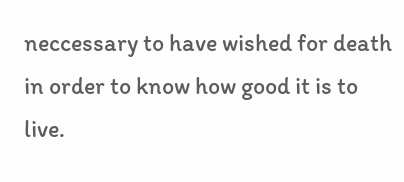neccessary to have wished for death in order to know how good it is to live.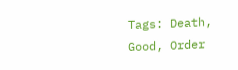Tags: Death, Good, Order